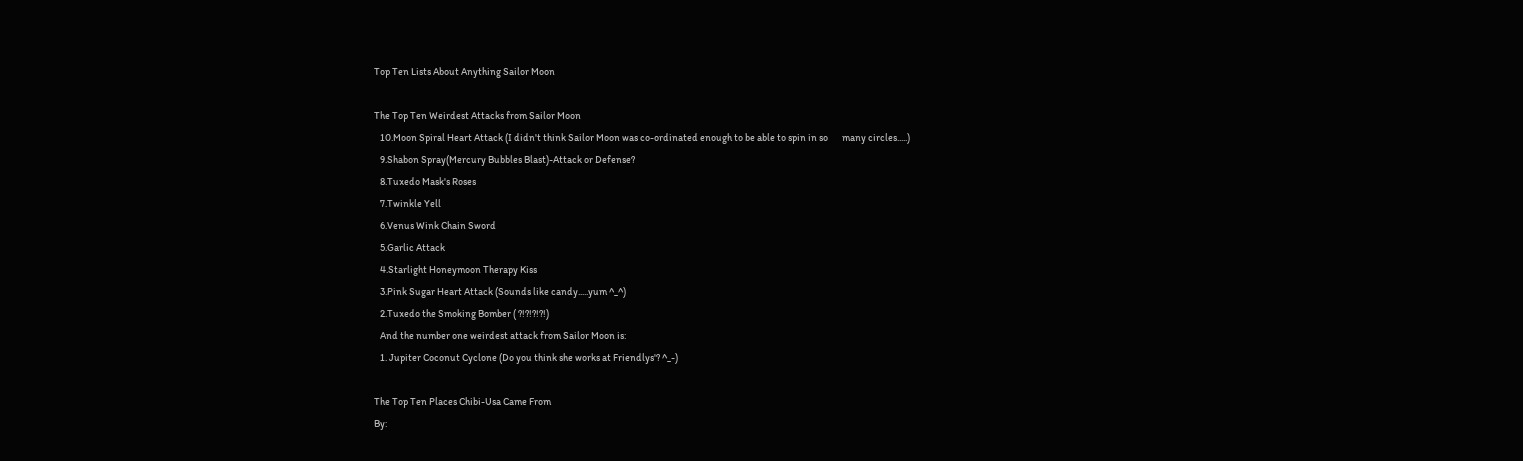Top Ten Lists About Anything Sailor Moon

The Top Ten Weirdest Attacks from Sailor Moon
   10.Moon Spiral Heart Attack (I didn't think Sailor Moon was co-ordinated enough to be able to spin in so       many circles.....)
   9.Shabon Spray(Mercury Bubbles Blast)-Attack or Defense?
   8.Tuxedo Mask's Roses
   7.Twinkle Yell
   6.Venus Wink Chain Sword
   5.Garlic Attack
   4.Starlight Honeymoon Therapy Kiss
   3.Pink Sugar Heart Attack (Sounds like candy.....yum ^_^)
   2.Tuxedo the Smoking Bomber ( ?!?!?!?!)
   And the number one weirdest attack from Sailor Moon is:
   1. Jupiter Coconut Cyclone (Do you think she works at Friendlys'? ^_-)

The Top Ten Places Chibi-Usa Came From
By: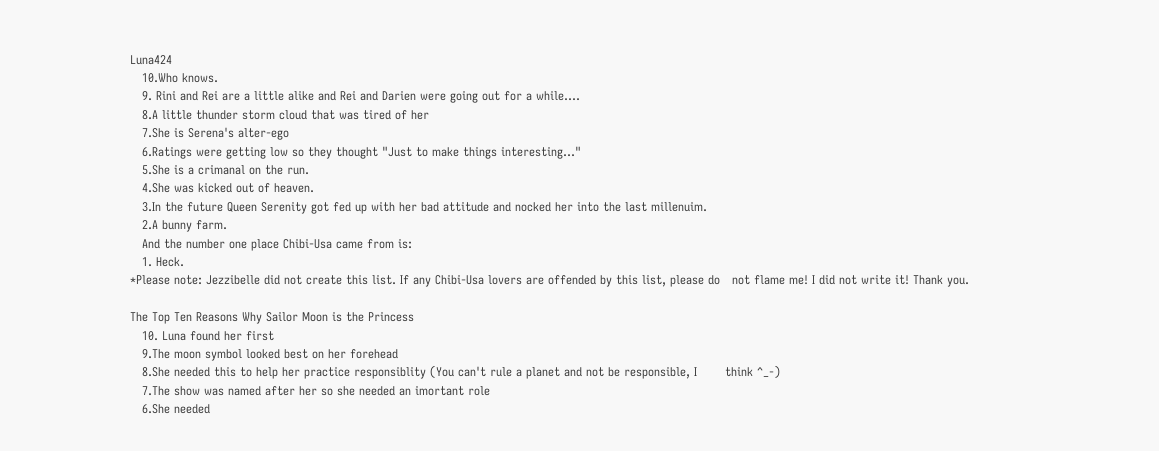Luna424
   10.Who knows.
   9. Rini and Rei are a little alike and Rei and Darien were going out for a while....
   8.A little thunder storm cloud that was tired of her
   7.She is Serena's alter-ego
   6.Ratings were getting low so they thought "Just to make things interesting..."
   5.She is a crimanal on the run.
   4.She was kicked out of heaven.
   3.In the future Queen Serenity got fed up with her bad attitude and nocked her into the last millenuim.
   2.A bunny farm.
   And the number one place Chibi-Usa came from is:
   1. Heck.
*Please note: Jezzibelle did not create this list. If any Chibi-Usa lovers are offended by this list, please do   not flame me! I did not write it! Thank you.

The Top Ten Reasons Why Sailor Moon is the Princess
   10. Luna found her first
   9.The moon symbol looked best on her forehead
   8.She needed this to help her practice responsiblity (You can't rule a planet and not be responsible, I       think ^_-)
   7.The show was named after her so she needed an imortant role
   6.She needed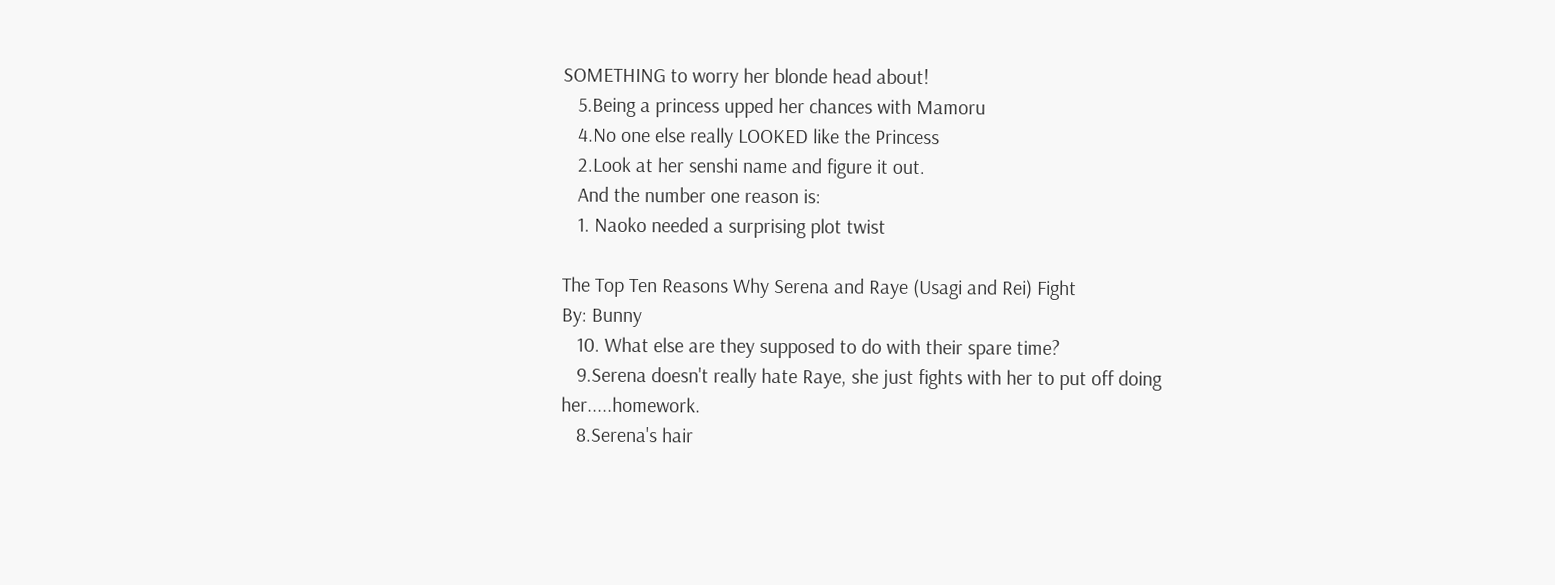SOMETHING to worry her blonde head about!
   5.Being a princess upped her chances with Mamoru
   4.No one else really LOOKED like the Princess
   2.Look at her senshi name and figure it out.
   And the number one reason is:
   1. Naoko needed a surprising plot twist

The Top Ten Reasons Why Serena and Raye (Usagi and Rei) Fight
By: Bunny
   10. What else are they supposed to do with their spare time?
   9.Serena doesn't really hate Raye, she just fights with her to put off doing her.....homework.
   8.Serena's hair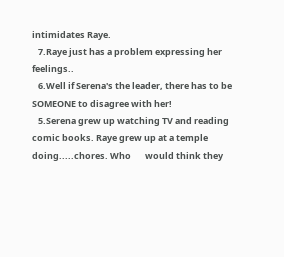intimidates Raye.
   7.Raye just has a problem expressing her feelings..
   6.Well if Serena's the leader, there has to be SOMEONE to disagree with her!
   5.Serena grew up watching TV and reading comic books. Raye grew up at a temple doing.....chores. Who       would think they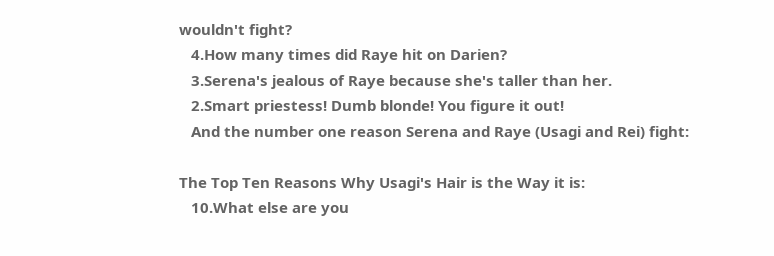wouldn't fight?
   4.How many times did Raye hit on Darien?
   3.Serena's jealous of Raye because she's taller than her.
   2.Smart priestess! Dumb blonde! You figure it out!
   And the number one reason Serena and Raye (Usagi and Rei) fight:

The Top Ten Reasons Why Usagi's Hair is the Way it is:
   10.What else are you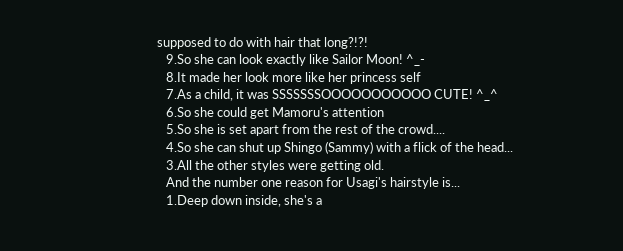supposed to do with hair that long?!?!
   9.So she can look exactly like Sailor Moon! ^_-
   8.It made her look more like her princess self
   7.As a child, it was SSSSSSSOOOOOOOOOOO CUTE! ^_^
   6.So she could get Mamoru's attention
   5.So she is set apart from the rest of the crowd....
   4.So she can shut up Shingo (Sammy) with a flick of the head...
   3.All the other styles were getting old.
   And the number one reason for Usagi's hairstyle is...
   1.Deep down inside, she's a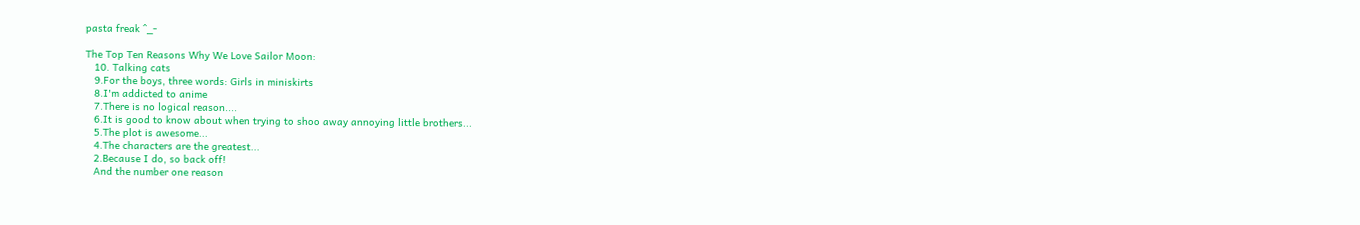pasta freak ^_-

The Top Ten Reasons Why We Love Sailor Moon:
   10. Talking cats
   9.For the boys, three words: Girls in miniskirts
   8.I'm addicted to anime
   7.There is no logical reason....
   6.It is good to know about when trying to shoo away annoying little brothers...
   5.The plot is awesome...
   4.The characters are the greatest...
   2.Because I do, so back off!
   And the number one reason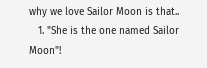why we love Sailor Moon is that..
   1. "She is the one named Sailor Moon"!